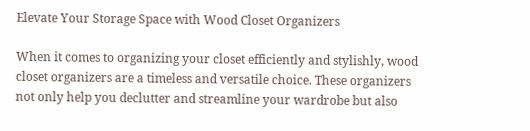Elevate Your Storage Space with Wood Closet Organizers

When it comes to organizing your closet efficiently and stylishly, wood closet organizers are a timeless and versatile choice. These organizers not only help you declutter and streamline your wardrobe but also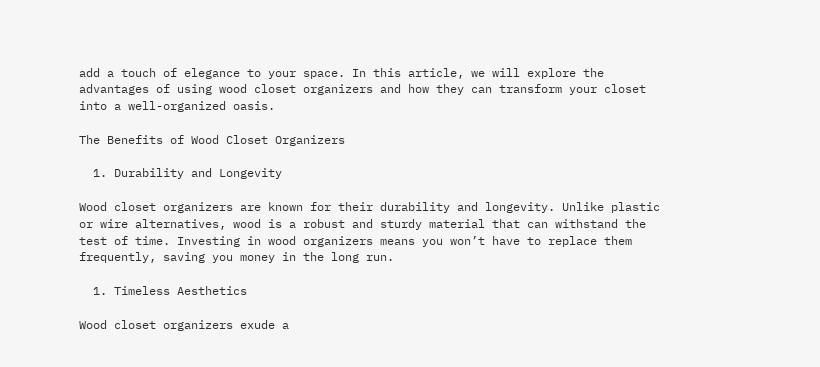add a touch of elegance to your space. In this article, we will explore the advantages of using wood closet organizers and how they can transform your closet into a well-organized oasis.

The Benefits of Wood Closet Organizers

  1. Durability and Longevity

Wood closet organizers are known for their durability and longevity. Unlike plastic or wire alternatives, wood is a robust and sturdy material that can withstand the test of time. Investing in wood organizers means you won’t have to replace them frequently, saving you money in the long run.

  1. Timeless Aesthetics

Wood closet organizers exude a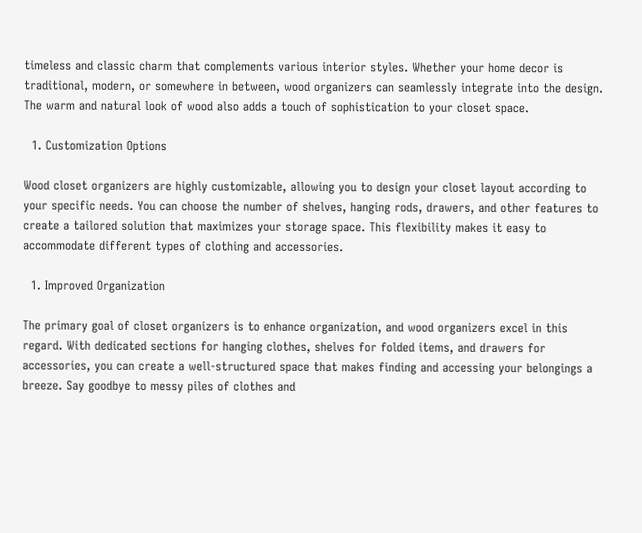timeless and classic charm that complements various interior styles. Whether your home decor is traditional, modern, or somewhere in between, wood organizers can seamlessly integrate into the design. The warm and natural look of wood also adds a touch of sophistication to your closet space.

  1. Customization Options

Wood closet organizers are highly customizable, allowing you to design your closet layout according to your specific needs. You can choose the number of shelves, hanging rods, drawers, and other features to create a tailored solution that maximizes your storage space. This flexibility makes it easy to accommodate different types of clothing and accessories.

  1. Improved Organization

The primary goal of closet organizers is to enhance organization, and wood organizers excel in this regard. With dedicated sections for hanging clothes, shelves for folded items, and drawers for accessories, you can create a well-structured space that makes finding and accessing your belongings a breeze. Say goodbye to messy piles of clothes and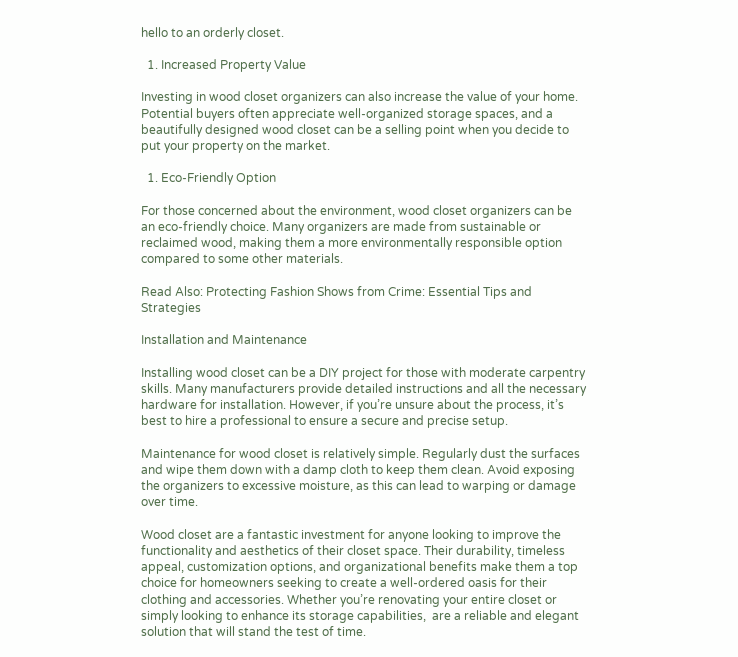hello to an orderly closet.

  1. Increased Property Value

Investing in wood closet organizers can also increase the value of your home. Potential buyers often appreciate well-organized storage spaces, and a beautifully designed wood closet can be a selling point when you decide to put your property on the market.

  1. Eco-Friendly Option

For those concerned about the environment, wood closet organizers can be an eco-friendly choice. Many organizers are made from sustainable or reclaimed wood, making them a more environmentally responsible option compared to some other materials.

Read Also: Protecting Fashion Shows from Crime: Essential Tips and Strategies

Installation and Maintenance

Installing wood closet can be a DIY project for those with moderate carpentry skills. Many manufacturers provide detailed instructions and all the necessary hardware for installation. However, if you’re unsure about the process, it’s best to hire a professional to ensure a secure and precise setup.

Maintenance for wood closet is relatively simple. Regularly dust the surfaces and wipe them down with a damp cloth to keep them clean. Avoid exposing the organizers to excessive moisture, as this can lead to warping or damage over time.

Wood closet are a fantastic investment for anyone looking to improve the functionality and aesthetics of their closet space. Their durability, timeless appeal, customization options, and organizational benefits make them a top choice for homeowners seeking to create a well-ordered oasis for their clothing and accessories. Whether you’re renovating your entire closet or simply looking to enhance its storage capabilities,  are a reliable and elegant solution that will stand the test of time.